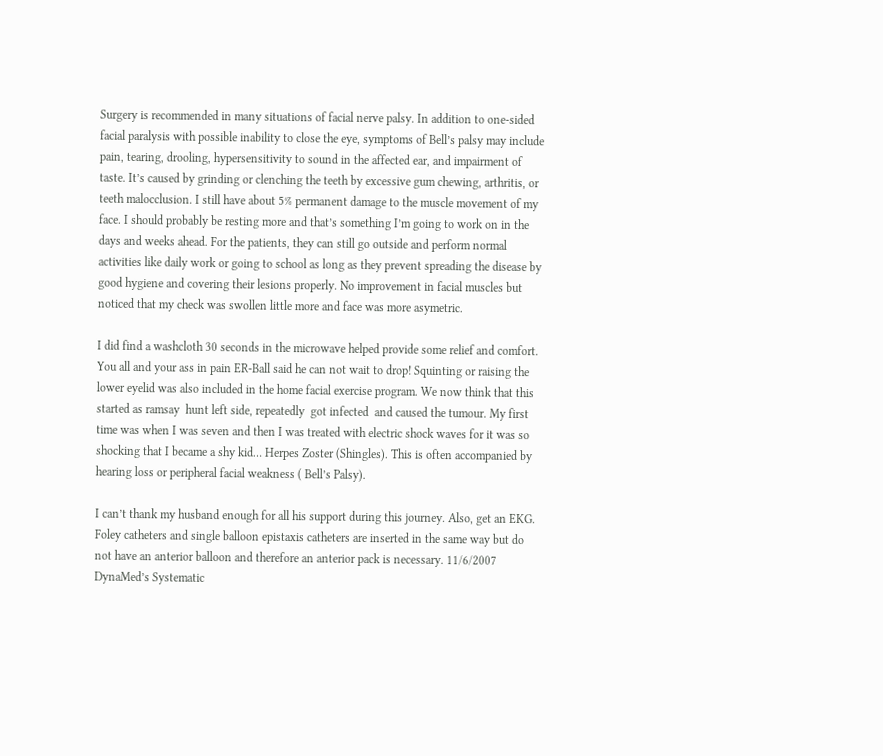Surgery is recommended in many situations of facial nerve palsy. In addition to one-sided facial paralysis with possible inability to close the eye, symptoms of Bell’s palsy may include pain, tearing, drooling, hypersensitivity to sound in the affected ear, and impairment of taste. It’s caused by grinding or clenching the teeth by excessive gum chewing, arthritis, or teeth malocclusion. I still have about 5% permanent damage to the muscle movement of my face. I should probably be resting more and that’s something I’m going to work on in the days and weeks ahead. For the patients, they can still go outside and perform normal activities like daily work or going to school as long as they prevent spreading the disease by good hygiene and covering their lesions properly. No improvement in facial muscles but noticed that my check was swollen little more and face was more asymetric.

I did find a washcloth 30 seconds in the microwave helped provide some relief and comfort. You all and your ass in pain ER-Ball said he can not wait to drop! Squinting or raising the lower eyelid was also included in the home facial exercise program. We now think that this started as ramsay  hunt left side, repeatedly  got infected  and caused the tumour. My first time was when I was seven and then I was treated with electric shock waves for it was so shocking that I became a shy kid… Herpes Zoster (Shingles). This is often accompanied by hearing loss or peripheral facial weakness ( Bell’s Palsy).

I can’t thank my husband enough for all his support during this journey. Also, get an EKG. Foley catheters and single balloon epistaxis catheters are inserted in the same way but do not have an anterior balloon and therefore an anterior pack is necessary. 11/6/2007 DynaMed’s Systematic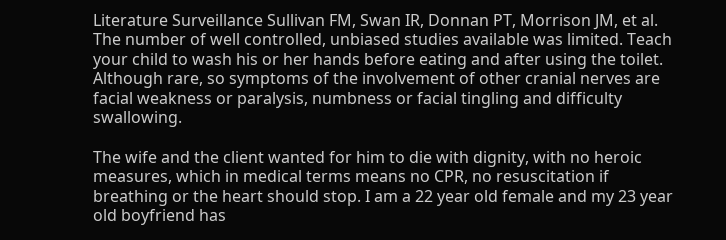Literature Surveillance Sullivan FM, Swan IR, Donnan PT, Morrison JM, et al. The number of well controlled, unbiased studies available was limited. Teach your child to wash his or her hands before eating and after using the toilet. Although rare, so symptoms of the involvement of other cranial nerves are facial weakness or paralysis, numbness or facial tingling and difficulty swallowing.

The wife and the client wanted for him to die with dignity, with no heroic measures, which in medical terms means no CPR, no resuscitation if breathing or the heart should stop. I am a 22 year old female and my 23 year old boyfriend has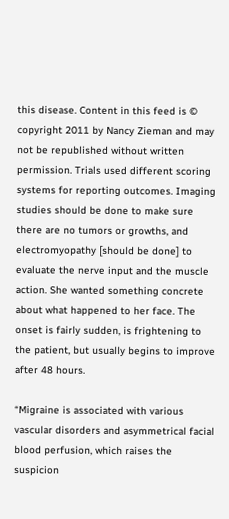this disease. Content in this feed is © copyright 2011 by Nancy Zieman and may not be republished without written permission. Trials used different scoring systems for reporting outcomes. Imaging studies should be done to make sure there are no tumors or growths, and electromyopathy [should be done] to evaluate the nerve input and the muscle action. She wanted something concrete about what happened to her face. The onset is fairly sudden, is frightening to the patient, but usually begins to improve after 48 hours.

“Migraine is associated with various vascular disorders and asymmetrical facial blood perfusion, which raises the suspicion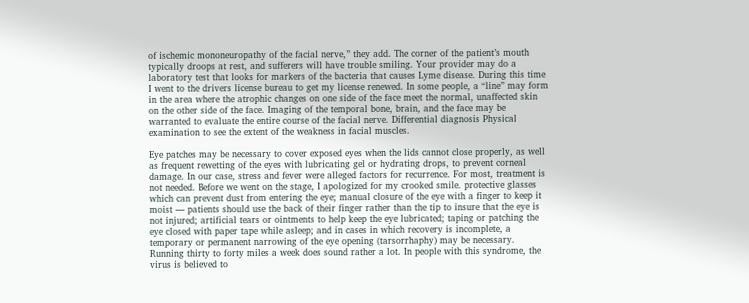of ischemic mononeuropathy of the facial nerve,” they add. The corner of the patient’s mouth typically droops at rest, and sufferers will have trouble smiling. Your provider may do a laboratory test that looks for markers of the bacteria that causes Lyme disease. During this time I went to the drivers license bureau to get my license renewed. In some people, a “line” may form in the area where the atrophic changes on one side of the face meet the normal, unaffected skin on the other side of the face. Imaging of the temporal bone, brain, and the face may be warranted to evaluate the entire course of the facial nerve. Differential diagnosis Physical examination to see the extent of the weakness in facial muscles.

Eye patches may be necessary to cover exposed eyes when the lids cannot close properly, as well as frequent rewetting of the eyes with lubricating gel or hydrating drops, to prevent corneal damage. In our case, stress and fever were alleged factors for recurrence. For most, treatment is not needed. Before we went on the stage, I apologized for my crooked smile. protective glasses which can prevent dust from entering the eye; manual closure of the eye with a finger to keep it moist — patients should use the back of their finger rather than the tip to insure that the eye is not injured; artificial tears or ointments to help keep the eye lubricated; taping or patching the eye closed with paper tape while asleep; and in cases in which recovery is incomplete, a temporary or permanent narrowing of the eye opening (tarsorrhaphy) may be necessary. Running thirty to forty miles a week does sound rather a lot. In people with this syndrome, the virus is believed to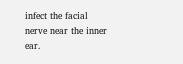infect the facial nerve near the inner ear.